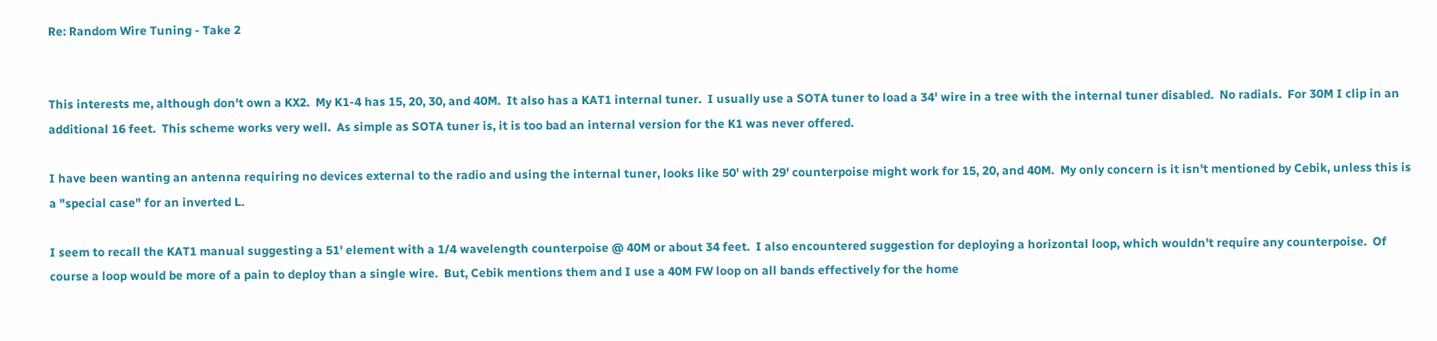Re: Random Wire Tuning - Take 2


This interests me, although don't own a KX2.  My K1-4 has 15, 20, 30, and 40M.  It also has a KAT1 internal tuner.  I usually use a SOTA tuner to load a 34' wire in a tree with the internal tuner disabled.  No radials.  For 30M I clip in an additional 16 feet.  This scheme works very well.  As simple as SOTA tuner is, it is too bad an internal version for the K1 was never offered.

I have been wanting an antenna requiring no devices external to the radio and using the internal tuner, looks like 50' with 29' counterpoise might work for 15, 20, and 40M.  My only concern is it isn't mentioned by Cebik, unless this is a "special case" for an inverted L.

I seem to recall the KAT1 manual suggesting a 51' element with a 1/4 wavelength counterpoise @ 40M or about 34 feet.  I also encountered suggestion for deploying a horizontal loop, which wouldn't require any counterpoise.  Of course a loop would be more of a pain to deploy than a single wire.  But, Cebik mentions them and I use a 40M FW loop on all bands effectively for the home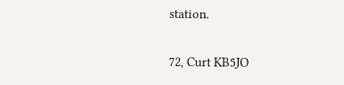station.

72, Curt KB5JO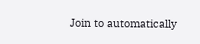Join to automatically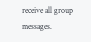receive all group messages.